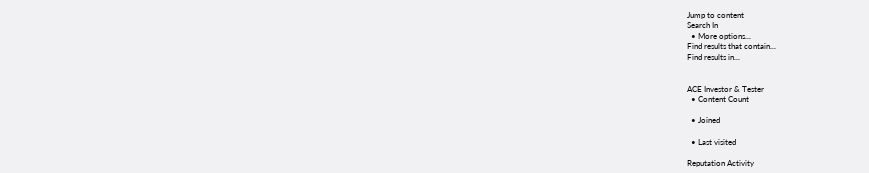Jump to content
Search In
  • More options...
Find results that contain...
Find results in...


ACE Investor & Tester
  • Content Count

  • Joined

  • Last visited

Reputation Activity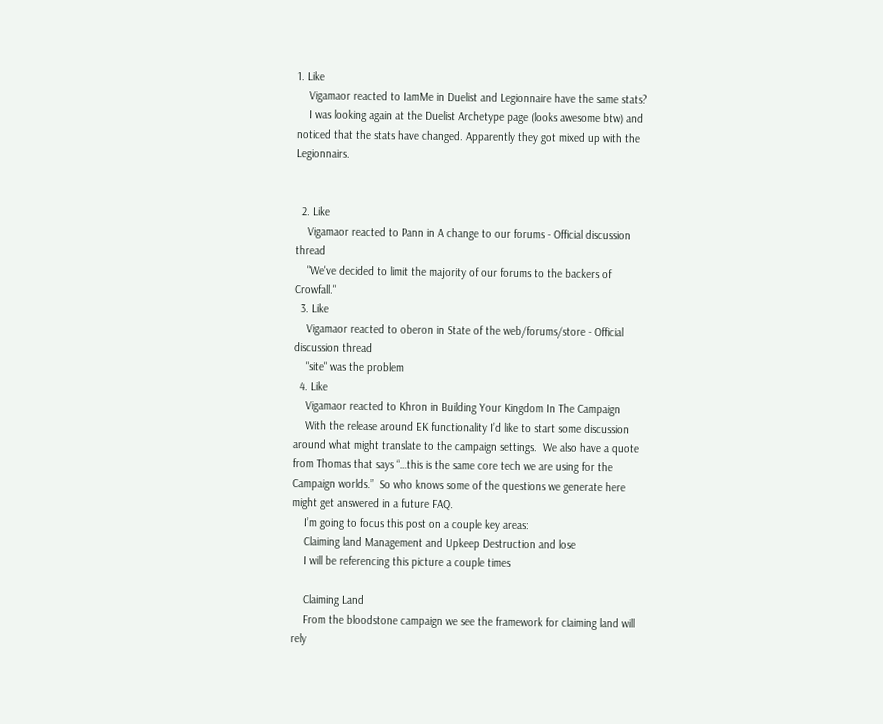1. Like
    Vigamaor reacted to IamMe in Duelist and Legionnaire have the same stats?
    I was looking again at the Duelist Archetype page (looks awesome btw) and noticed that the stats have changed. Apparently they got mixed up with the Legionnairs.


  2. Like
    Vigamaor reacted to Pann in A change to our forums - Official discussion thread
    "We've decided to limit the majority of our forums to the backers of Crowfall."
  3. Like
    Vigamaor reacted to oberon in State of the web/forums/store - Official discussion thread
    "site" was the problem
  4. Like
    Vigamaor reacted to Khron in Building Your Kingdom In The Campaign
    With the release around EK functionality I’d like to start some discussion around what might translate to the campaign settings.  We also have a quote from Thomas that says “…this is the same core tech we are using for the Campaign worlds.”  So who knows some of the questions we generate here might get answered in a future FAQ.
    I’m going to focus this post on a couple key areas:
    Claiming land Management and Upkeep Destruction and lose
    I will be referencing this picture a couple times

    Claiming Land
    From the bloodstone campaign we see the framework for claiming land will rely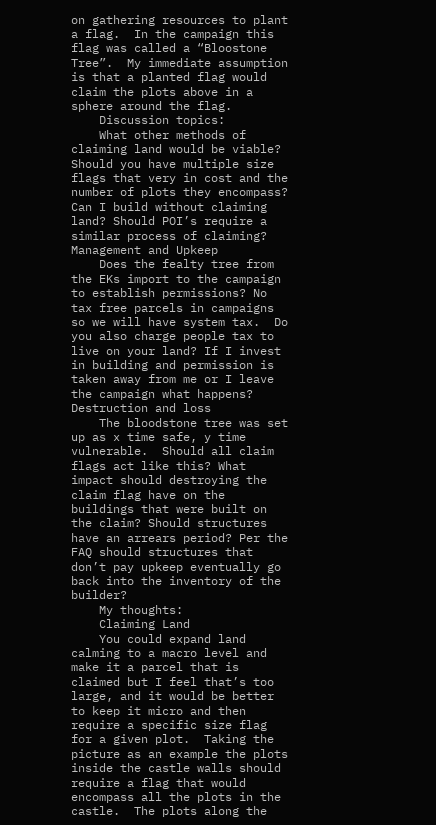on gathering resources to plant a flag.  In the campaign this flag was called a “Bloostone Tree”.  My immediate assumption is that a planted flag would claim the plots above in a sphere around the flag.
    Discussion topics:
    What other methods of claiming land would be viable? Should you have multiple size flags that very in cost and the number of plots they encompass? Can I build without claiming land? Should POI’s require a similar process of claiming? Management and Upkeep
    Does the fealty tree from the EKs import to the campaign to establish permissions? No tax free parcels in campaigns so we will have system tax.  Do you also charge people tax to live on your land? If I invest in building and permission is taken away from me or I leave the campaign what happens? Destruction and loss
    The bloodstone tree was set up as x time safe, y time vulnerable.  Should all claim flags act like this? What impact should destroying the claim flag have on the buildings that were built on the claim? Should structures have an arrears period? Per the FAQ should structures that don’t pay upkeep eventually go back into the inventory of the builder?
    My thoughts:
    Claiming Land
    You could expand land calming to a macro level and make it a parcel that is claimed but I feel that’s too large, and it would be better to keep it micro and then require a specific size flag for a given plot.  Taking the picture as an example the plots inside the castle walls should require a flag that would encompass all the plots in the castle.  The plots along the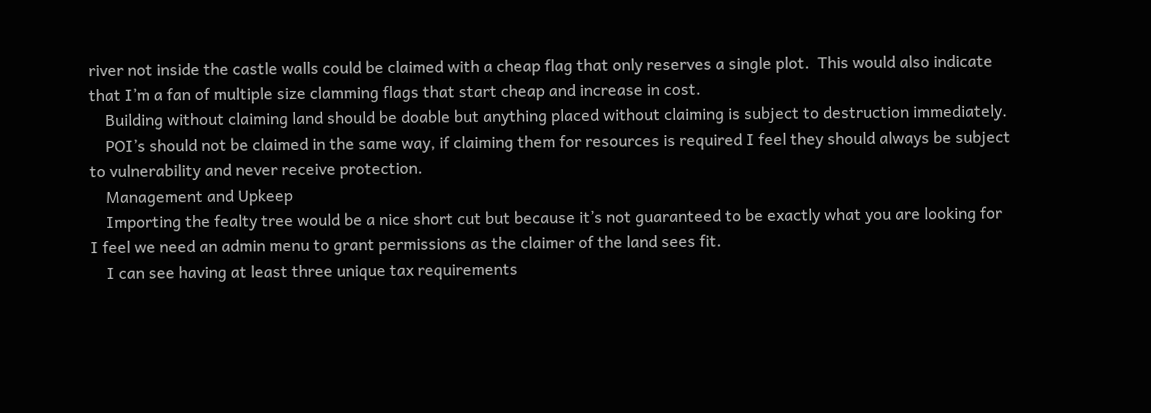river not inside the castle walls could be claimed with a cheap flag that only reserves a single plot.  This would also indicate that I’m a fan of multiple size clamming flags that start cheap and increase in cost.
    Building without claiming land should be doable but anything placed without claiming is subject to destruction immediately.
    POI’s should not be claimed in the same way, if claiming them for resources is required I feel they should always be subject to vulnerability and never receive protection.
    Management and Upkeep
    Importing the fealty tree would be a nice short cut but because it’s not guaranteed to be exactly what you are looking for I feel we need an admin menu to grant permissions as the claimer of the land sees fit.
    I can see having at least three unique tax requirements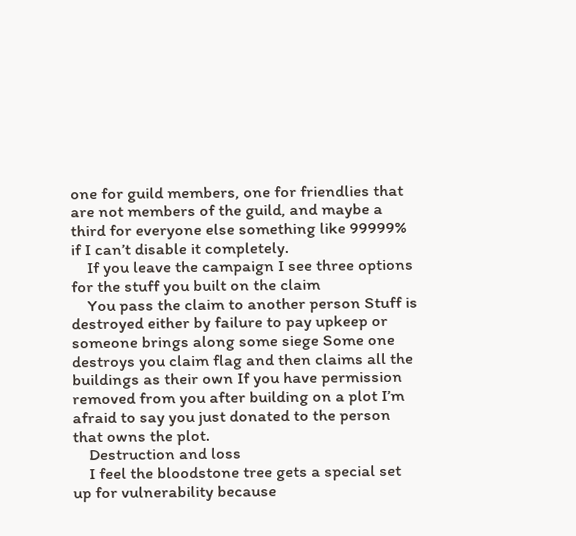one for guild members, one for friendlies that are not members of the guild, and maybe a third for everyone else something like 99999% if I can’t disable it completely.
    If you leave the campaign I see three options for the stuff you built on the claim
    You pass the claim to another person Stuff is destroyed either by failure to pay upkeep or someone brings along some siege Some one destroys you claim flag and then claims all the buildings as their own If you have permission removed from you after building on a plot I’m afraid to say you just donated to the person that owns the plot.
    Destruction and loss
    I feel the bloodstone tree gets a special set up for vulnerability because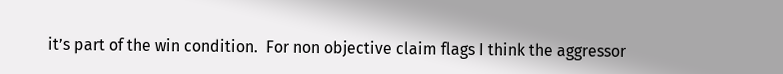it’s part of the win condition.  For non objective claim flags I think the aggressor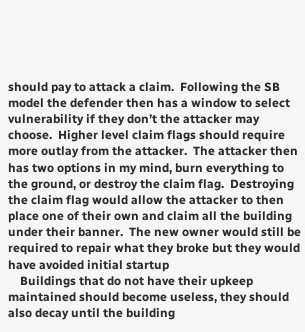should pay to attack a claim.  Following the SB model the defender then has a window to select vulnerability if they don’t the attacker may choose.  Higher level claim flags should require more outlay from the attacker.  The attacker then has two options in my mind, burn everything to the ground, or destroy the claim flag.  Destroying the claim flag would allow the attacker to then place one of their own and claim all the building under their banner.  The new owner would still be required to repair what they broke but they would have avoided initial startup
    Buildings that do not have their upkeep maintained should become useless, they should also decay until the building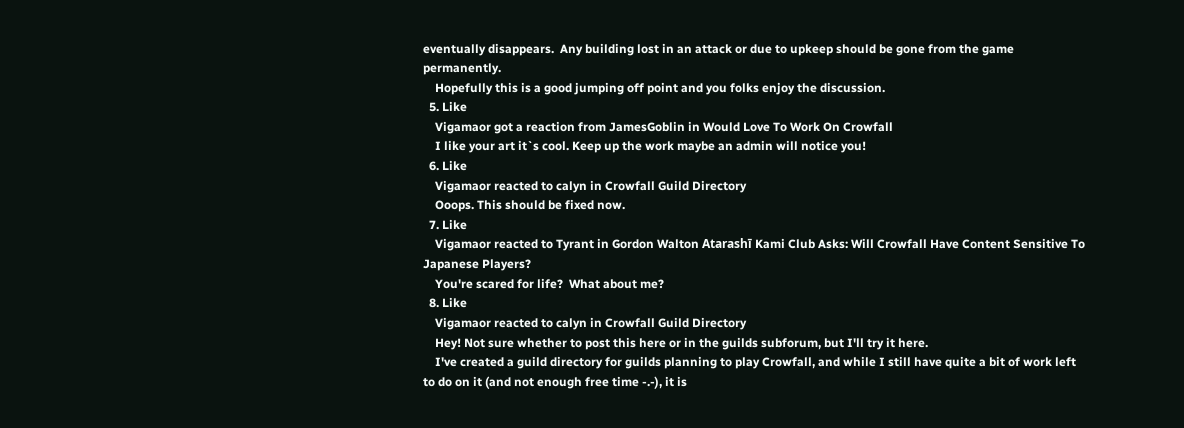eventually disappears.  Any building lost in an attack or due to upkeep should be gone from the game permanently.
    Hopefully this is a good jumping off point and you folks enjoy the discussion.
  5. Like
    Vigamaor got a reaction from JamesGoblin in Would Love To Work On Crowfall
    I like your art it`s cool. Keep up the work maybe an admin will notice you!
  6. Like
    Vigamaor reacted to calyn in Crowfall Guild Directory
    Ooops. This should be fixed now.
  7. Like
    Vigamaor reacted to Tyrant in Gordon Walton Atarashī Kami Club Asks: Will Crowfall Have Content Sensitive To Japanese Players?
    You're scared for life?  What about me?
  8. Like
    Vigamaor reacted to calyn in Crowfall Guild Directory
    Hey! Not sure whether to post this here or in the guilds subforum, but I'll try it here.
    I've created a guild directory for guilds planning to play Crowfall, and while I still have quite a bit of work left to do on it (and not enough free time -.-), it is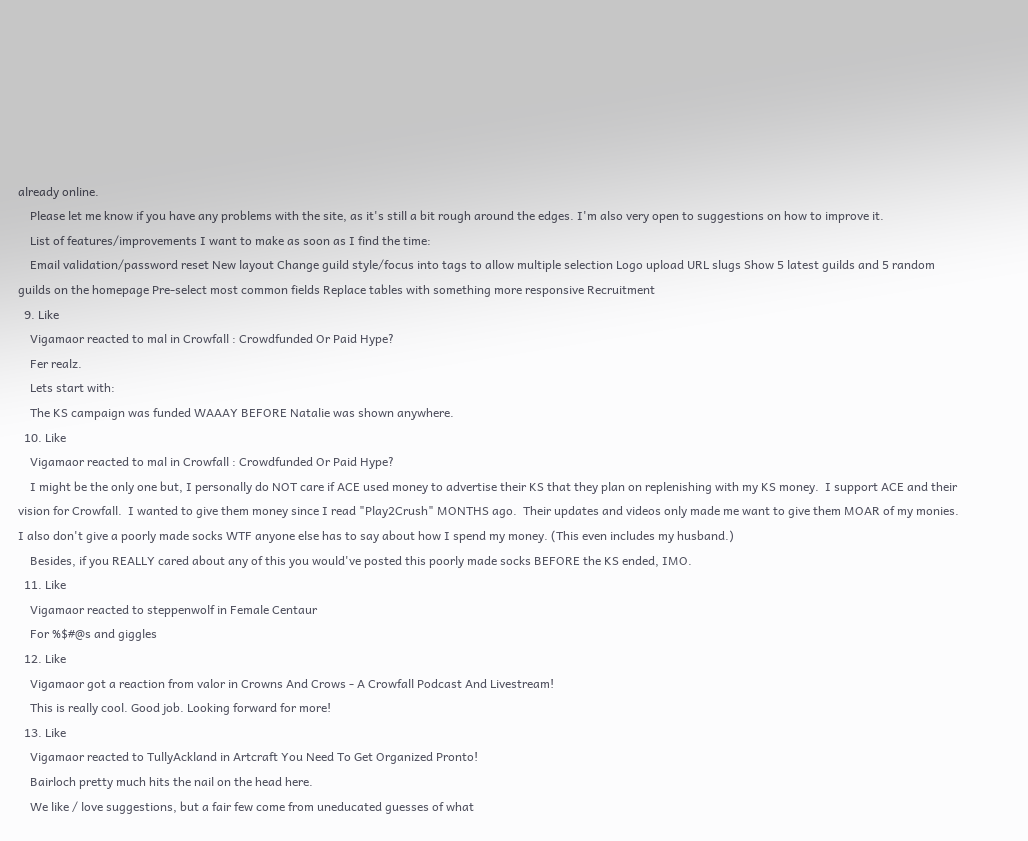already online.
    Please let me know if you have any problems with the site, as it's still a bit rough around the edges. I'm also very open to suggestions on how to improve it.
    List of features/improvements I want to make as soon as I find the time:
    Email validation/password reset New layout Change guild style/focus into tags to allow multiple selection Logo upload URL slugs Show 5 latest guilds and 5 random guilds on the homepage Pre-select most common fields Replace tables with something more responsive Recruitment
  9. Like
    Vigamaor reacted to mal in Crowfall : Crowdfunded Or Paid Hype?
    Fer realz.
    Lets start with:
    The KS campaign was funded WAAAY BEFORE Natalie was shown anywhere.
  10. Like
    Vigamaor reacted to mal in Crowfall : Crowdfunded Or Paid Hype?
    I might be the only one but, I personally do NOT care if ACE used money to advertise their KS that they plan on replenishing with my KS money.  I support ACE and their vision for Crowfall.  I wanted to give them money since I read "Play2Crush" MONTHS ago.  Their updates and videos only made me want to give them MOAR of my monies.  I also don't give a poorly made socks WTF anyone else has to say about how I spend my money. (This even includes my husband.)
    Besides, if you REALLY cared about any of this you would've posted this poorly made socks BEFORE the KS ended, IMO.
  11. Like
    Vigamaor reacted to steppenwolf in Female Centaur
    For %$#@s and giggles
  12. Like
    Vigamaor got a reaction from valor in Crowns And Crows - A Crowfall Podcast And Livestream!
    This is really cool. Good job. Looking forward for more!
  13. Like
    Vigamaor reacted to TullyAckland in Artcraft You Need To Get Organized Pronto!
    Bairloch pretty much hits the nail on the head here.
    We like / love suggestions, but a fair few come from uneducated guesses of what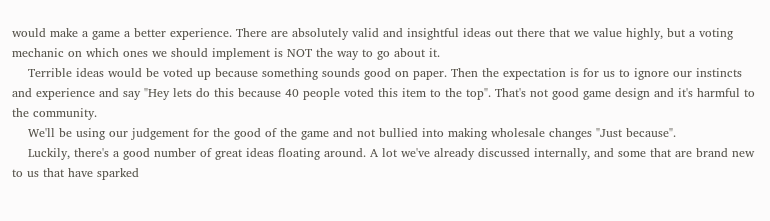would make a game a better experience. There are absolutely valid and insightful ideas out there that we value highly, but a voting mechanic on which ones we should implement is NOT the way to go about it.
    Terrible ideas would be voted up because something sounds good on paper. Then the expectation is for us to ignore our instincts and experience and say "Hey lets do this because 40 people voted this item to the top". That's not good game design and it's harmful to the community.
    We'll be using our judgement for the good of the game and not bullied into making wholesale changes "Just because".
    Luckily, there's a good number of great ideas floating around. A lot we've already discussed internally, and some that are brand new to us that have sparked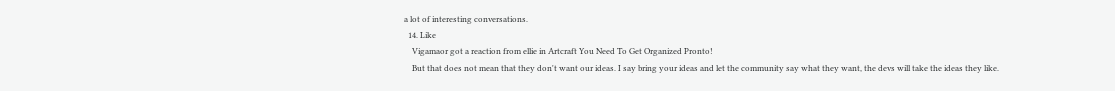a lot of interesting conversations.
  14. Like
    Vigamaor got a reaction from ellie in Artcraft You Need To Get Organized Pronto!
    But that does not mean that they don't want our ideas. I say bring your ideas and let the community say what they want, the devs will take the ideas they like.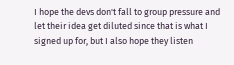I hope the devs don't fall to group pressure and let their idea get diluted since that is what I signed up for, but I also hope they listen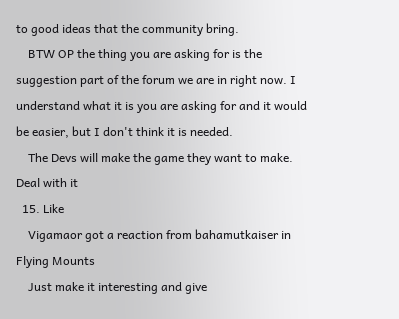to good ideas that the community bring.
    BTW OP the thing you are asking for is the suggestion part of the forum we are in right now. I understand what it is you are asking for and it would be easier, but I don't think it is needed.
    The Devs will make the game they want to make. Deal with it
  15. Like
    Vigamaor got a reaction from bahamutkaiser in Flying Mounts
    Just make it interesting and give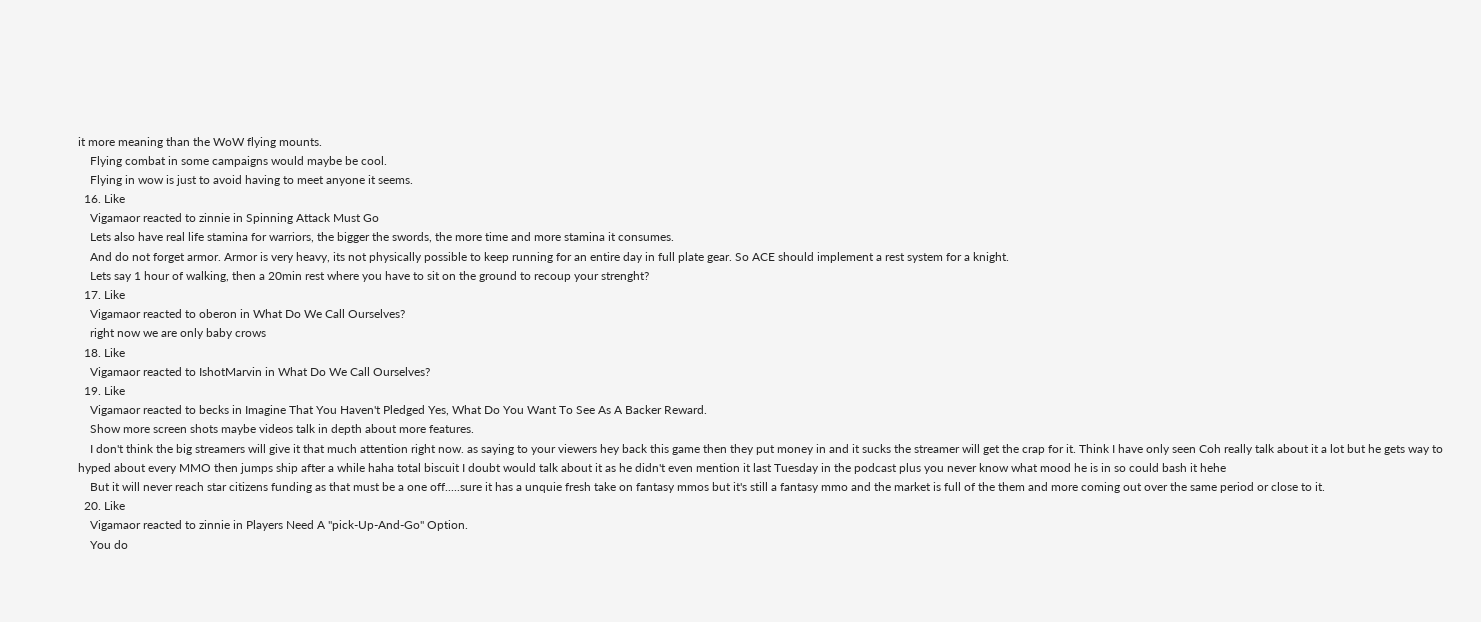it more meaning than the WoW flying mounts.
    Flying combat in some campaigns would maybe be cool.
    Flying in wow is just to avoid having to meet anyone it seems.
  16. Like
    Vigamaor reacted to zinnie in Spinning Attack Must Go
    Lets also have real life stamina for warriors, the bigger the swords, the more time and more stamina it consumes.
    And do not forget armor. Armor is very heavy, its not physically possible to keep running for an entire day in full plate gear. So ACE should implement a rest system for a knight.
    Lets say 1 hour of walking, then a 20min rest where you have to sit on the ground to recoup your strenght?
  17. Like
    Vigamaor reacted to oberon in What Do We Call Ourselves?
    right now we are only baby crows
  18. Like
    Vigamaor reacted to IshotMarvin in What Do We Call Ourselves?
  19. Like
    Vigamaor reacted to becks in Imagine That You Haven't Pledged Yes, What Do You Want To See As A Backer Reward.
    Show more screen shots maybe videos talk in depth about more features.
    I don't think the big streamers will give it that much attention right now. as saying to your viewers hey back this game then they put money in and it sucks the streamer will get the crap for it. Think I have only seen Coh really talk about it a lot but he gets way to hyped about every MMO then jumps ship after a while haha total biscuit I doubt would talk about it as he didn't even mention it last Tuesday in the podcast plus you never know what mood he is in so could bash it hehe
    But it will never reach star citizens funding as that must be a one off.....sure it has a unquie fresh take on fantasy mmos but it's still a fantasy mmo and the market is full of the them and more coming out over the same period or close to it.
  20. Like
    Vigamaor reacted to zinnie in Players Need A "pick-Up-And-Go" Option.
    You do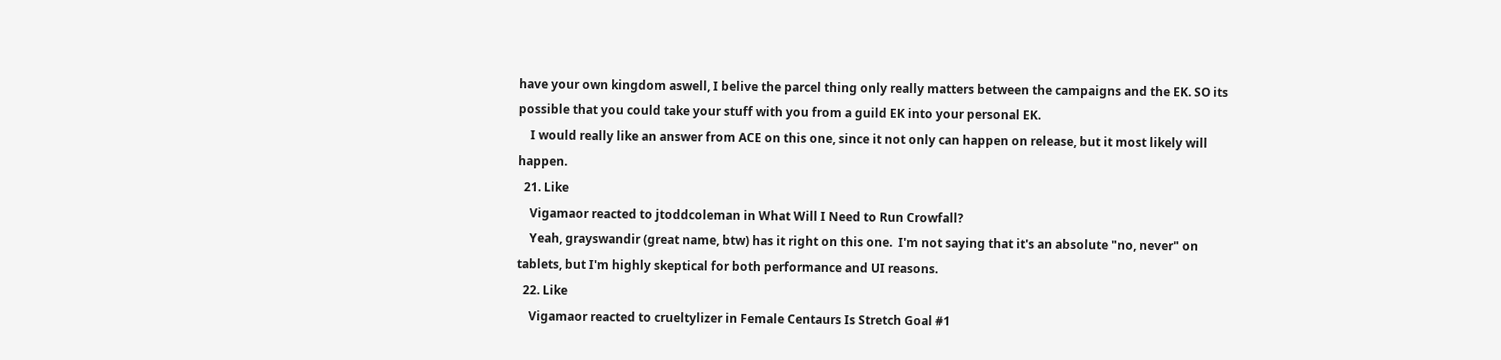have your own kingdom aswell, I belive the parcel thing only really matters between the campaigns and the EK. SO its possible that you could take your stuff with you from a guild EK into your personal EK.
    I would really like an answer from ACE on this one, since it not only can happen on release, but it most likely will happen.
  21. Like
    Vigamaor reacted to jtoddcoleman in What Will I Need to Run Crowfall?
    Yeah, grayswandir (great name, btw) has it right on this one.  I'm not saying that it's an absolute "no, never" on tablets, but I'm highly skeptical for both performance and UI reasons.
  22. Like
    Vigamaor reacted to crueltylizer in Female Centaurs Is Stretch Goal #1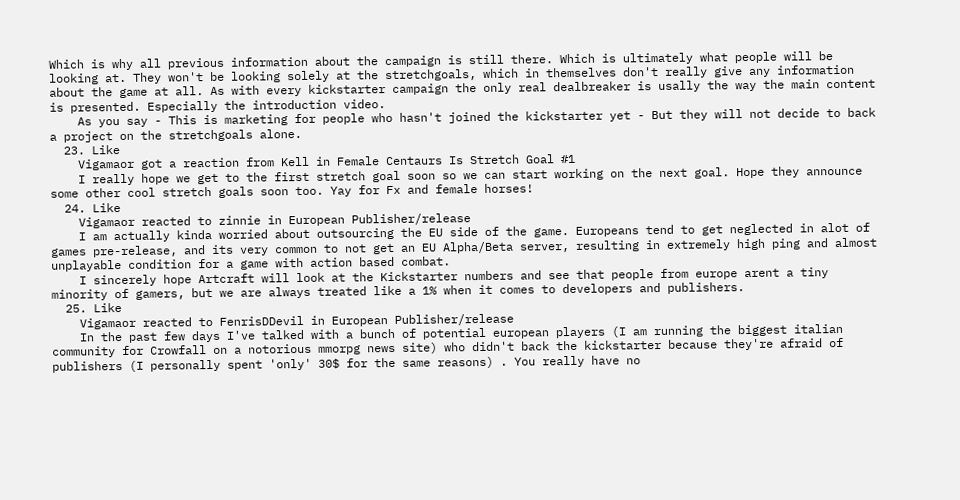Which is why all previous information about the campaign is still there. Which is ultimately what people will be looking at. They won't be looking solely at the stretchgoals, which in themselves don't really give any information about the game at all. As with every kickstarter campaign the only real dealbreaker is usally the way the main content is presented. Especially the introduction video.
    As you say - This is marketing for people who hasn't joined the kickstarter yet - But they will not decide to back a project on the stretchgoals alone.
  23. Like
    Vigamaor got a reaction from Kell in Female Centaurs Is Stretch Goal #1
    I really hope we get to the first stretch goal soon so we can start working on the next goal. Hope they announce some other cool stretch goals soon too. Yay for Fx and female horses!
  24. Like
    Vigamaor reacted to zinnie in European Publisher/release
    I am actually kinda worried about outsourcing the EU side of the game. Europeans tend to get neglected in alot of games pre-release, and its very common to not get an EU Alpha/Beta server, resulting in extremely high ping and almost unplayable condition for a game with action based combat.
    I sincerely hope Artcraft will look at the Kickstarter numbers and see that people from europe arent a tiny minority of gamers, but we are always treated like a 1% when it comes to developers and publishers.
  25. Like
    Vigamaor reacted to FenrisDDevil in European Publisher/release
    In the past few days I've talked with a bunch of potential european players (I am running the biggest italian community for Crowfall on a notorious mmorpg news site) who didn't back the kickstarter because they're afraid of publishers (I personally spent 'only' 30$ for the same reasons) . You really have no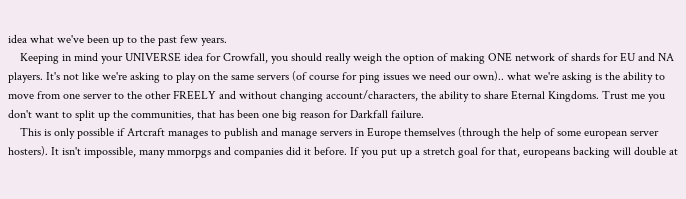idea what we've been up to the past few years.
    Keeping in mind your UNIVERSE idea for Crowfall, you should really weigh the option of making ONE network of shards for EU and NA players. It's not like we're asking to play on the same servers (of course for ping issues we need our own).. what we're asking is the ability to move from one server to the other FREELY and without changing account/characters, the ability to share Eternal Kingdoms. Trust me you don't want to split up the communities, that has been one big reason for Darkfall failure.
    This is only possible if Artcraft manages to publish and manage servers in Europe themselves (through the help of some european server hosters). It isn't impossible, many mmorpgs and companies did it before. If you put up a stretch goal for that, europeans backing will double at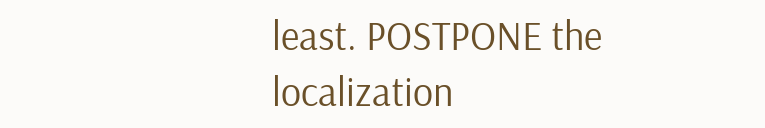least. POSTPONE the localization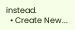instead.
  • Create New...